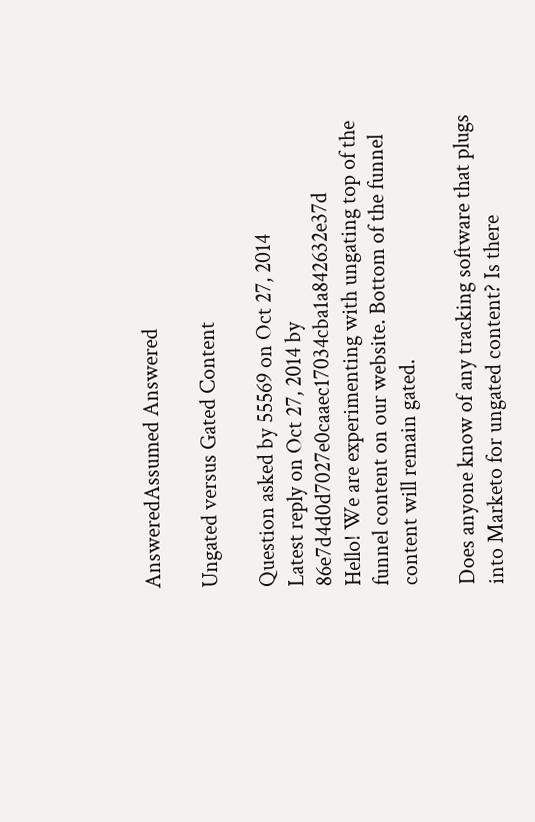AnsweredAssumed Answered

Ungated versus Gated Content

Question asked by 55569 on Oct 27, 2014
Latest reply on Oct 27, 2014 by 86e7d4d0d7027e0caaec17034cba1a842632e37d
Hello! We are experimenting with ungating top of the funnel content on our website. Bottom of the funnel content will remain gated.

Does anyone know of any tracking software that plugs into Marketo for ungated content? Is there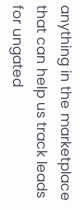anything in the marketplace that can help us track leads for ungated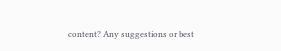content? Any suggestions or best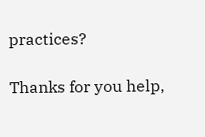practices?

Thanks for you help,